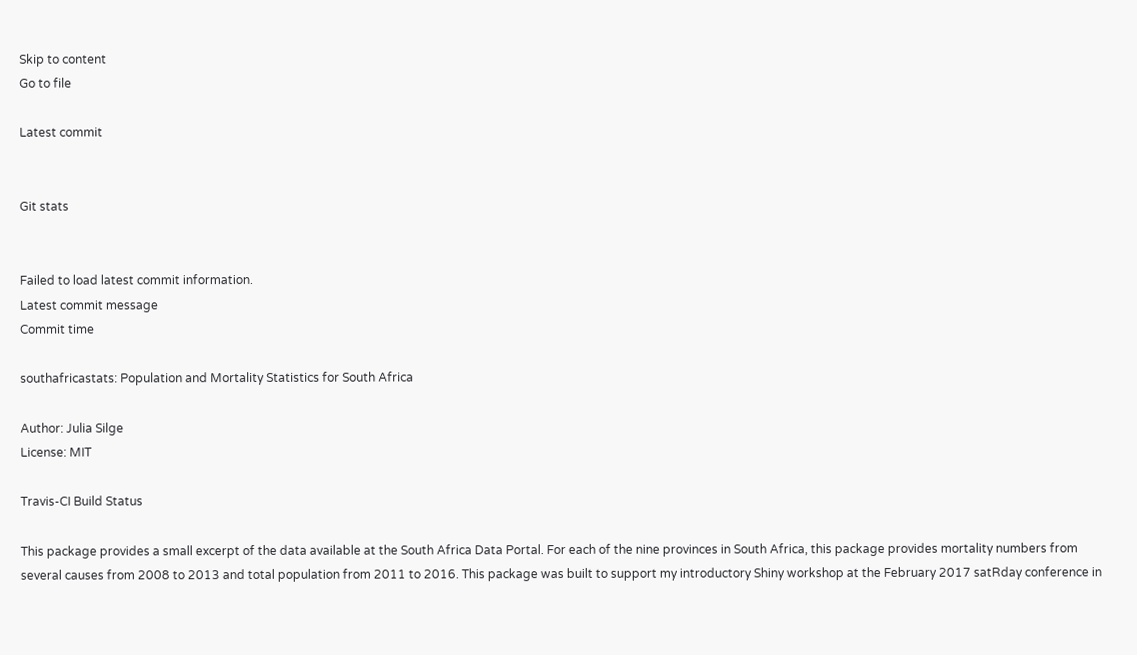Skip to content
Go to file

Latest commit


Git stats


Failed to load latest commit information.
Latest commit message
Commit time

southafricastats: Population and Mortality Statistics for South Africa

Author: Julia Silge
License: MIT

Travis-CI Build Status

This package provides a small excerpt of the data available at the South Africa Data Portal. For each of the nine provinces in South Africa, this package provides mortality numbers from several causes from 2008 to 2013 and total population from 2011 to 2016. This package was built to support my introductory Shiny workshop at the February 2017 satRday conference in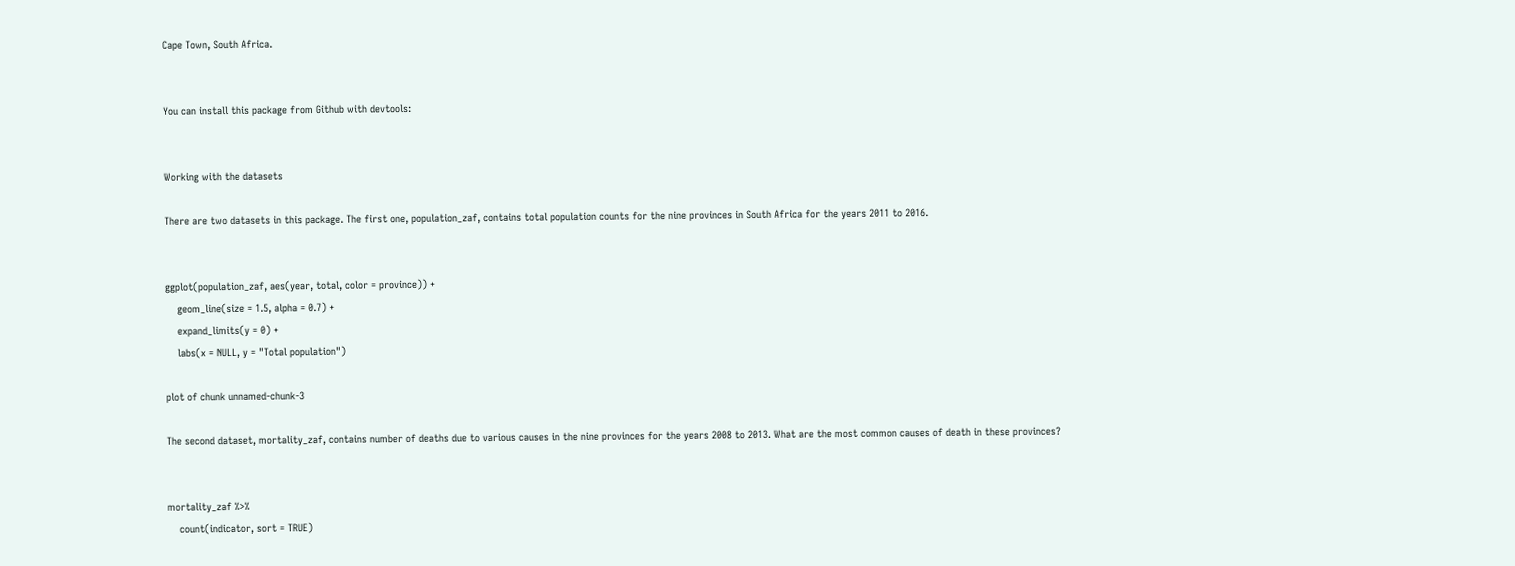Cape Town, South Africa.


You can install this package from Github with devtools:


Working with the datasets

There are two datasets in this package. The first one, population_zaf, contains total population counts for the nine provinces in South Africa for the years 2011 to 2016.


ggplot(population_zaf, aes(year, total, color = province)) +
    geom_line(size = 1.5, alpha = 0.7) +
    expand_limits(y = 0) +
    labs(x = NULL, y = "Total population")

plot of chunk unnamed-chunk-3

The second dataset, mortality_zaf, contains number of deaths due to various causes in the nine provinces for the years 2008 to 2013. What are the most common causes of death in these provinces?


mortality_zaf %>%
    count(indicator, sort = TRUE)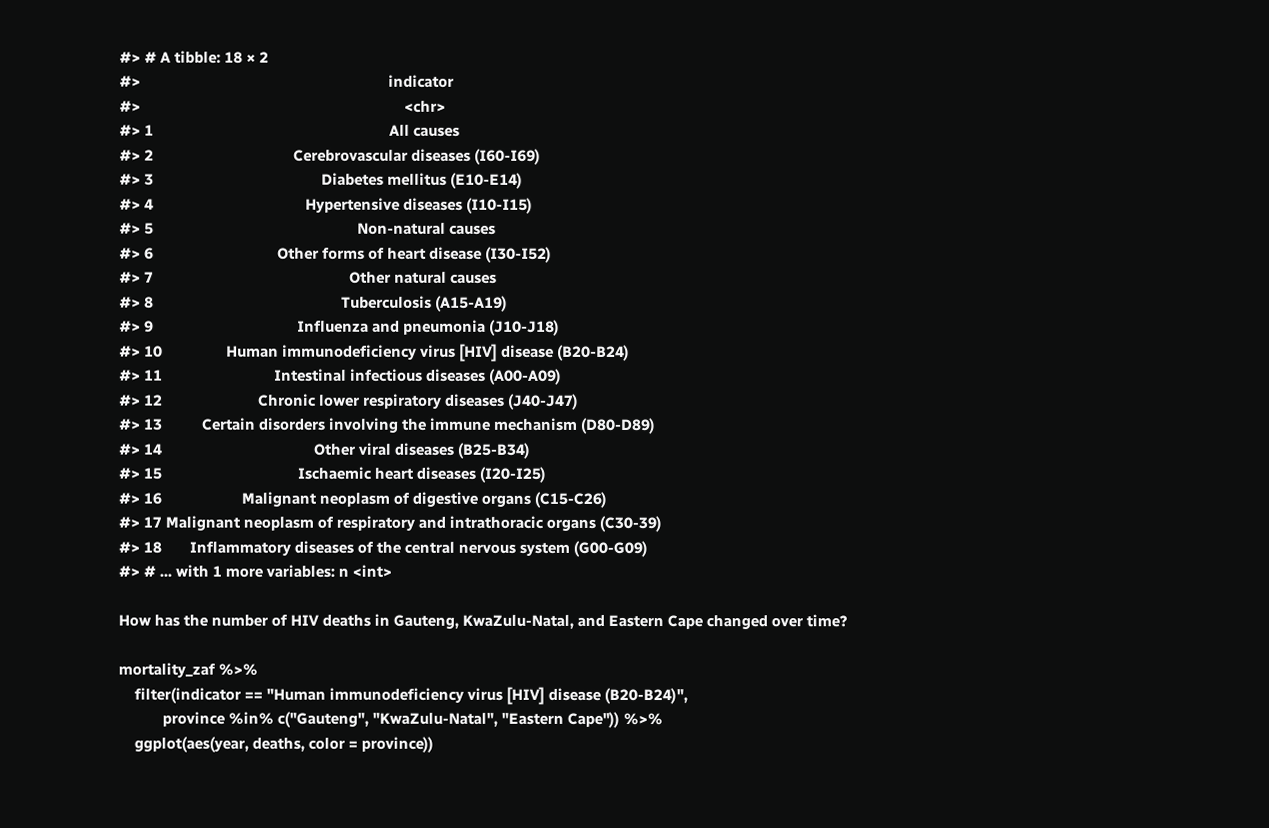#> # A tibble: 18 × 2
#>                                                              indicator
#>                                                                  <chr>
#> 1                                                           All causes
#> 2                                   Cerebrovascular diseases (I60-I69)
#> 3                                          Diabetes mellitus (E10-E14)
#> 4                                      Hypertensive diseases (I10-I15)
#> 5                                                   Non-natural causes
#> 6                               Other forms of heart disease (I30-I52)
#> 7                                                 Other natural causes
#> 8                                               Tuberculosis (A15-A19)
#> 9                                    Influenza and pneumonia (J10-J18)
#> 10                Human immunodeficiency virus [HIV] disease (B20-B24)
#> 11                            Intestinal infectious diseases (A00-A09)
#> 12                        Chronic lower respiratory diseases (J40-J47)
#> 13          Certain disorders involving the immune mechanism (D80-D89)
#> 14                                      Other viral diseases (B25-B34)
#> 15                                  Ischaemic heart diseases (I20-I25)
#> 16                    Malignant neoplasm of digestive organs (C15-C26)
#> 17 Malignant neoplasm of respiratory and intrathoracic organs (C30-39)
#> 18       Inflammatory diseases of the central nervous system (G00-G09)
#> # ... with 1 more variables: n <int>

How has the number of HIV deaths in Gauteng, KwaZulu-Natal, and Eastern Cape changed over time?

mortality_zaf %>%
    filter(indicator == "Human immunodeficiency virus [HIV] disease (B20-B24)",
           province %in% c("Gauteng", "KwaZulu-Natal", "Eastern Cape")) %>%
    ggplot(aes(year, deaths, color = province))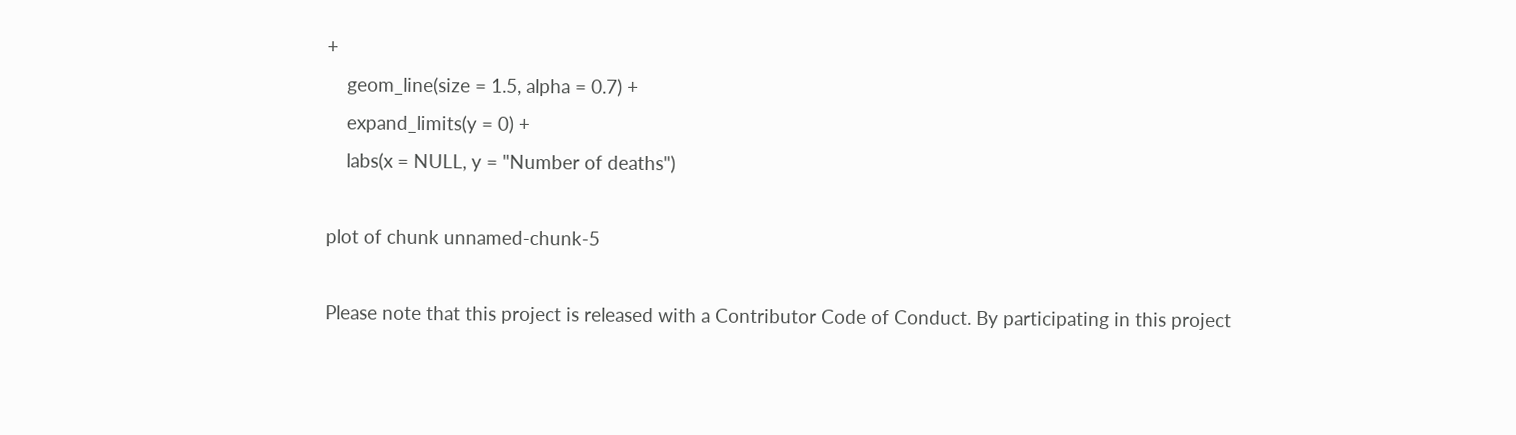+
    geom_line(size = 1.5, alpha = 0.7) +
    expand_limits(y = 0) +
    labs(x = NULL, y = "Number of deaths")

plot of chunk unnamed-chunk-5

Please note that this project is released with a Contributor Code of Conduct. By participating in this project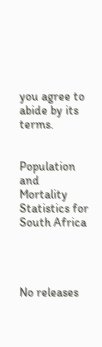you agree to abide by its terms.


Population and Mortality Statistics for South Africa




No releases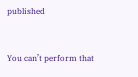published


You can’t perform that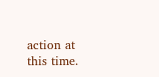action at this time.